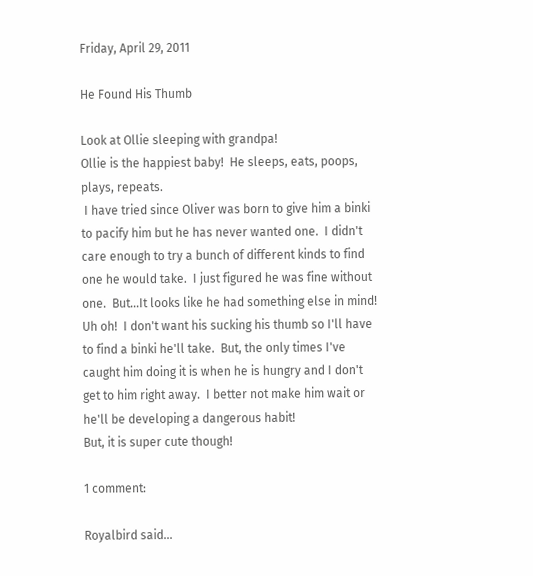Friday, April 29, 2011

He Found His Thumb

Look at Ollie sleeping with grandpa!
Ollie is the happiest baby!  He sleeps, eats, poops, plays, repeats.
 I have tried since Oliver was born to give him a binki to pacify him but he has never wanted one.  I didn't care enough to try a bunch of different kinds to find one he would take.  I just figured he was fine without one.  But...It looks like he had something else in mind!
Uh oh!  I don't want his sucking his thumb so I'll have to find a binki he'll take.  But, the only times I've caught him doing it is when he is hungry and I don't get to him right away.  I better not make him wait or he'll be developing a dangerous habit!
But, it is super cute though!

1 comment:

Royalbird said...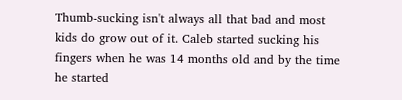Thumb-sucking isn't always all that bad and most kids do grow out of it. Caleb started sucking his fingers when he was 14 months old and by the time he started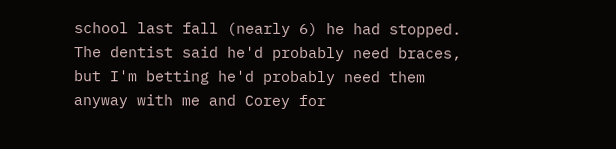school last fall (nearly 6) he had stopped. The dentist said he'd probably need braces, but I'm betting he'd probably need them anyway with me and Corey for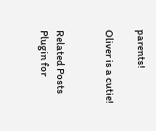parents!

Oliver is a cutie!


Related Posts Plugin for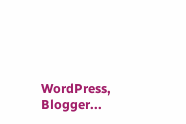WordPress, Blogger...